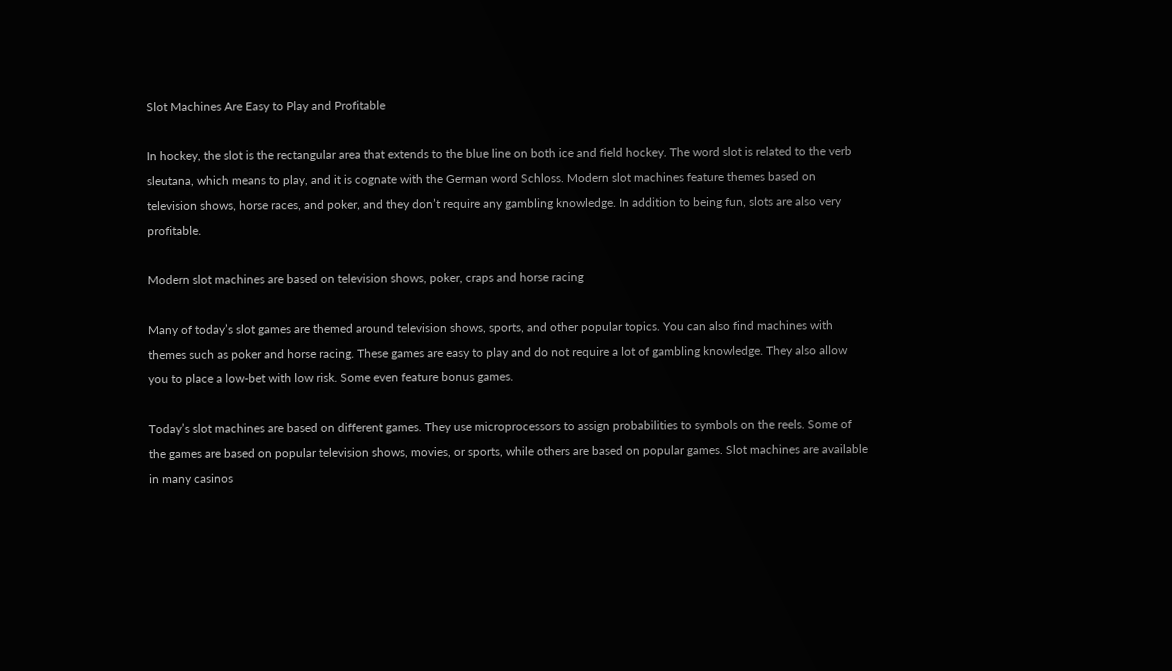Slot Machines Are Easy to Play and Profitable

In hockey, the slot is the rectangular area that extends to the blue line on both ice and field hockey. The word slot is related to the verb sleutana, which means to play, and it is cognate with the German word Schloss. Modern slot machines feature themes based on television shows, horse races, and poker, and they don’t require any gambling knowledge. In addition to being fun, slots are also very profitable.

Modern slot machines are based on television shows, poker, craps and horse racing

Many of today’s slot games are themed around television shows, sports, and other popular topics. You can also find machines with themes such as poker and horse racing. These games are easy to play and do not require a lot of gambling knowledge. They also allow you to place a low-bet with low risk. Some even feature bonus games.

Today’s slot machines are based on different games. They use microprocessors to assign probabilities to symbols on the reels. Some of the games are based on popular television shows, movies, or sports, while others are based on popular games. Slot machines are available in many casinos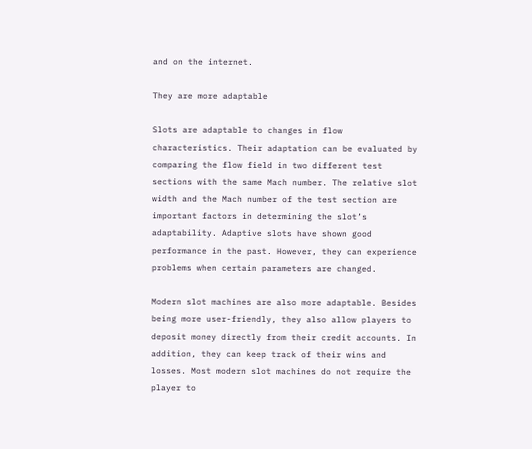and on the internet.

They are more adaptable

Slots are adaptable to changes in flow characteristics. Their adaptation can be evaluated by comparing the flow field in two different test sections with the same Mach number. The relative slot width and the Mach number of the test section are important factors in determining the slot’s adaptability. Adaptive slots have shown good performance in the past. However, they can experience problems when certain parameters are changed.

Modern slot machines are also more adaptable. Besides being more user-friendly, they also allow players to deposit money directly from their credit accounts. In addition, they can keep track of their wins and losses. Most modern slot machines do not require the player to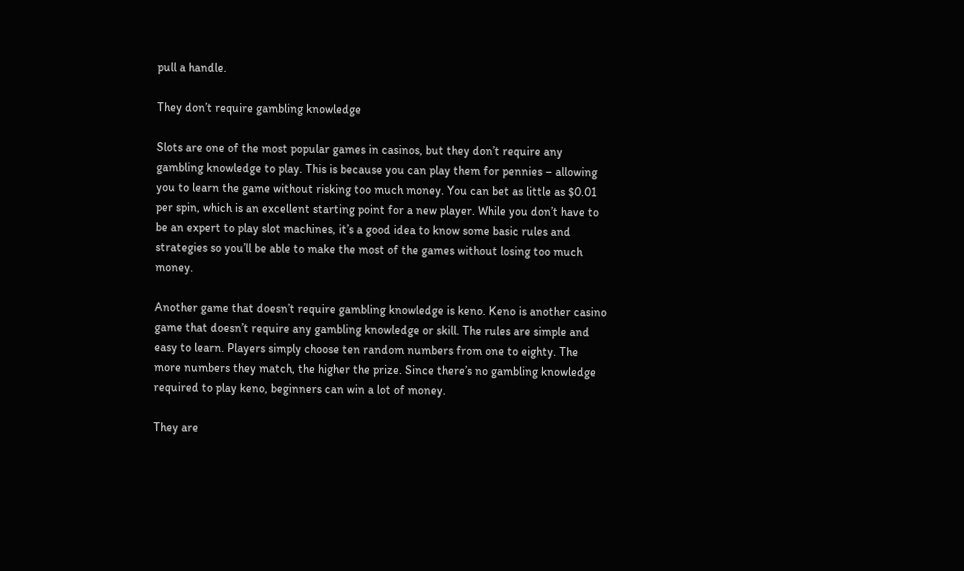pull a handle.

They don’t require gambling knowledge

Slots are one of the most popular games in casinos, but they don’t require any gambling knowledge to play. This is because you can play them for pennies – allowing you to learn the game without risking too much money. You can bet as little as $0.01 per spin, which is an excellent starting point for a new player. While you don’t have to be an expert to play slot machines, it’s a good idea to know some basic rules and strategies so you’ll be able to make the most of the games without losing too much money.

Another game that doesn’t require gambling knowledge is keno. Keno is another casino game that doesn’t require any gambling knowledge or skill. The rules are simple and easy to learn. Players simply choose ten random numbers from one to eighty. The more numbers they match, the higher the prize. Since there’s no gambling knowledge required to play keno, beginners can win a lot of money.

They are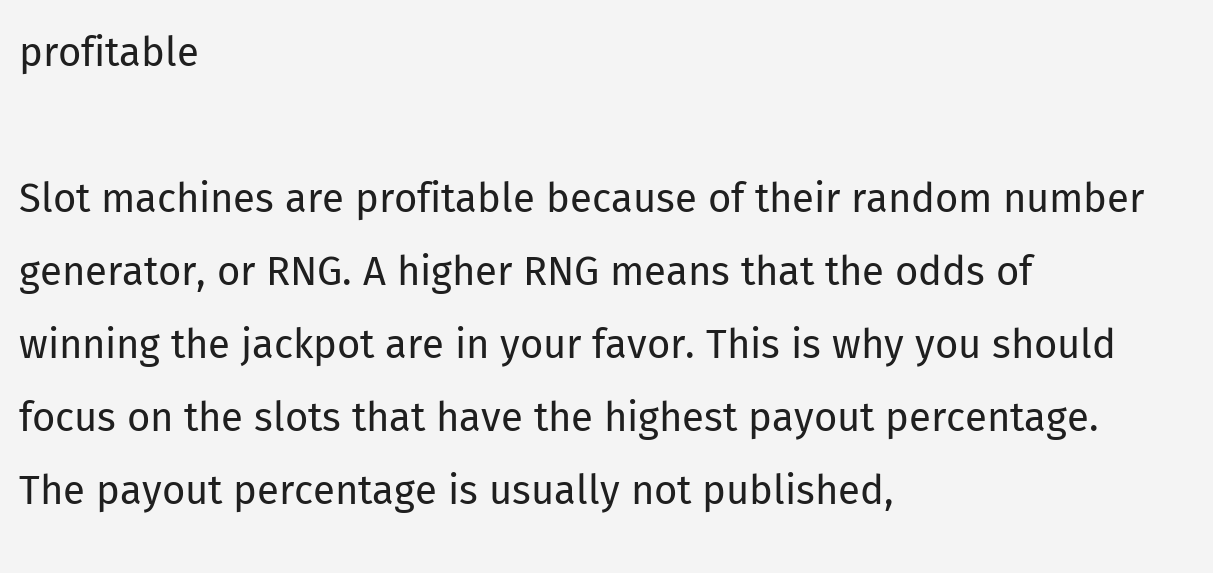profitable

Slot machines are profitable because of their random number generator, or RNG. A higher RNG means that the odds of winning the jackpot are in your favor. This is why you should focus on the slots that have the highest payout percentage. The payout percentage is usually not published,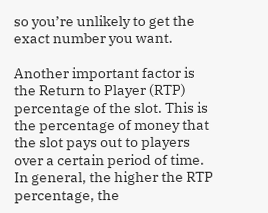so you’re unlikely to get the exact number you want.

Another important factor is the Return to Player (RTP) percentage of the slot. This is the percentage of money that the slot pays out to players over a certain period of time. In general, the higher the RTP percentage, the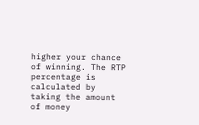higher your chance of winning. The RTP percentage is calculated by taking the amount of money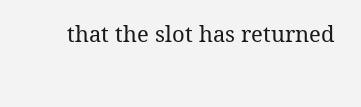that the slot has returned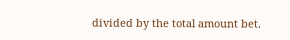divided by the total amount bet.